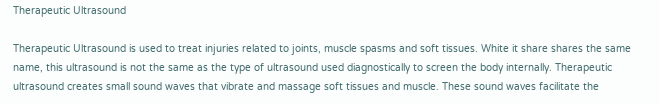Therapeutic Ultrasound

Therapeutic Ultrasound is used to treat injuries related to joints, muscle spasms and soft tissues. White it share shares the same name, this ultrasound is not the same as the type of ultrasound used diagnostically to screen the body internally. Therapeutic ultrasound creates small sound waves that vibrate and massage soft tissues and muscle. These sound waves facilitate the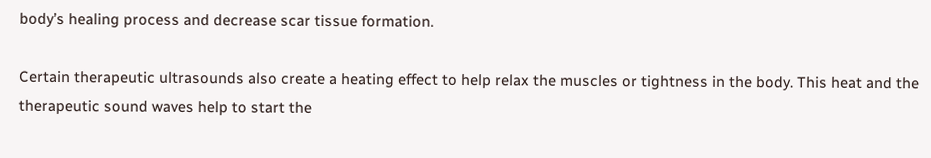body’s healing process and decrease scar tissue formation.

Certain therapeutic ultrasounds also create a heating effect to help relax the muscles or tightness in the body. This heat and the therapeutic sound waves help to start the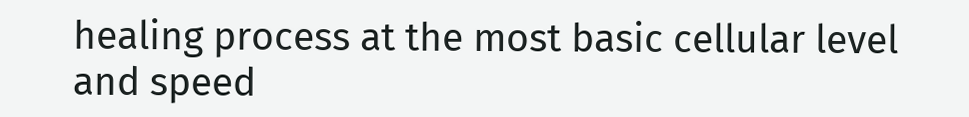healing process at the most basic cellular level and speed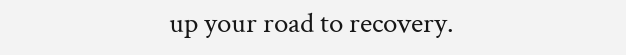up your road to recovery.